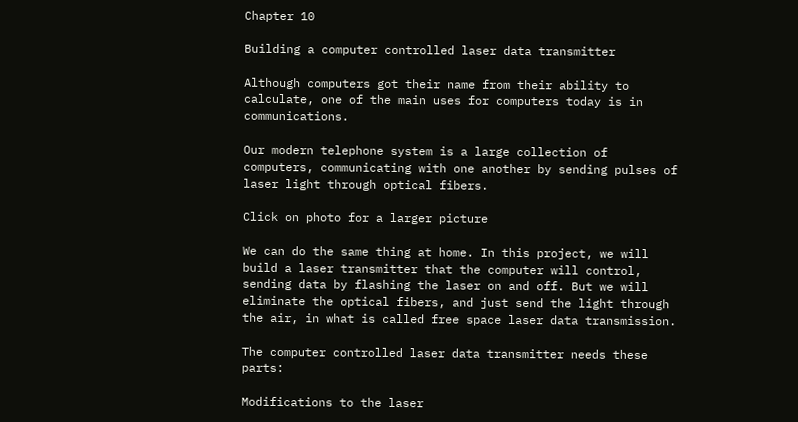Chapter 10

Building a computer controlled laser data transmitter

Although computers got their name from their ability to calculate, one of the main uses for computers today is in communications.

Our modern telephone system is a large collection of computers, communicating with one another by sending pulses of laser light through optical fibers.

Click on photo for a larger picture

We can do the same thing at home. In this project, we will build a laser transmitter that the computer will control, sending data by flashing the laser on and off. But we will eliminate the optical fibers, and just send the light through the air, in what is called free space laser data transmission.

The computer controlled laser data transmitter needs these parts:

Modifications to the laser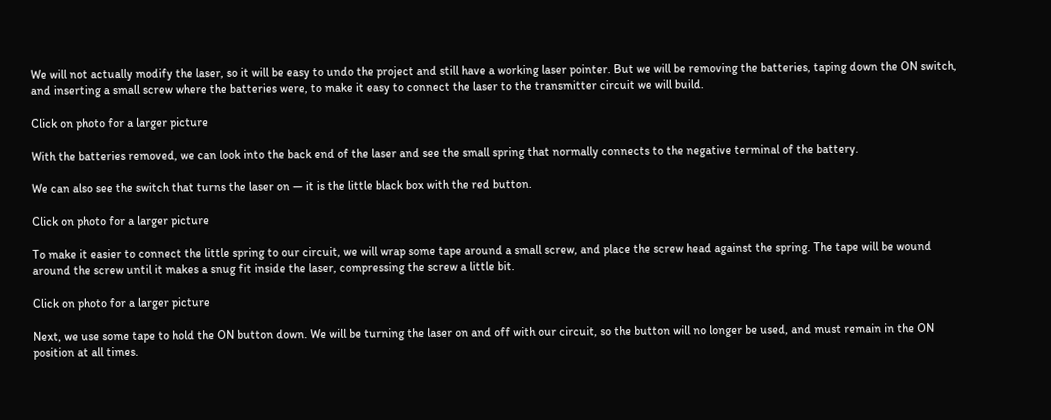We will not actually modify the laser, so it will be easy to undo the project and still have a working laser pointer. But we will be removing the batteries, taping down the ON switch, and inserting a small screw where the batteries were, to make it easy to connect the laser to the transmitter circuit we will build.

Click on photo for a larger picture

With the batteries removed, we can look into the back end of the laser and see the small spring that normally connects to the negative terminal of the battery.

We can also see the switch that turns the laser on — it is the little black box with the red button.

Click on photo for a larger picture

To make it easier to connect the little spring to our circuit, we will wrap some tape around a small screw, and place the screw head against the spring. The tape will be wound around the screw until it makes a snug fit inside the laser, compressing the screw a little bit.

Click on photo for a larger picture

Next, we use some tape to hold the ON button down. We will be turning the laser on and off with our circuit, so the button will no longer be used, and must remain in the ON position at all times.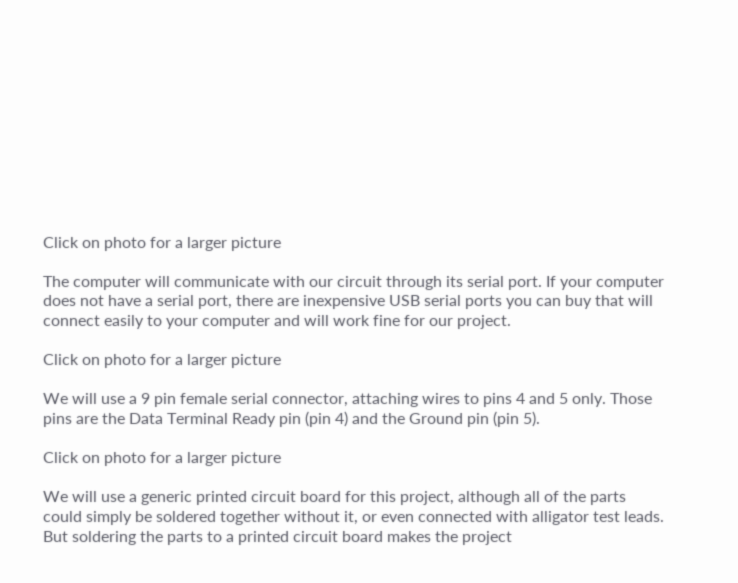Click on photo for a larger picture

The computer will communicate with our circuit through its serial port. If your computer does not have a serial port, there are inexpensive USB serial ports you can buy that will connect easily to your computer and will work fine for our project.

Click on photo for a larger picture

We will use a 9 pin female serial connector, attaching wires to pins 4 and 5 only. Those pins are the Data Terminal Ready pin (pin 4) and the Ground pin (pin 5).

Click on photo for a larger picture

We will use a generic printed circuit board for this project, although all of the parts could simply be soldered together without it, or even connected with alligator test leads. But soldering the parts to a printed circuit board makes the project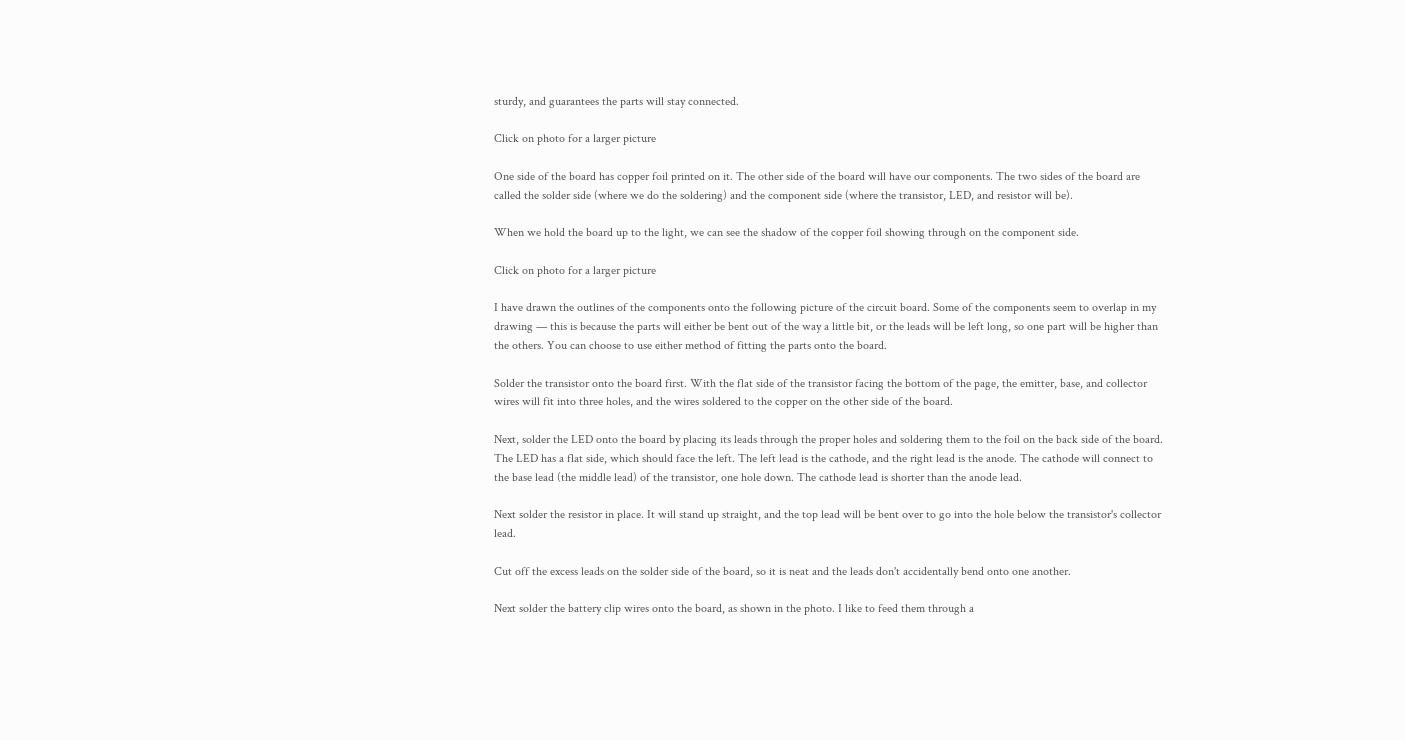sturdy, and guarantees the parts will stay connected.

Click on photo for a larger picture

One side of the board has copper foil printed on it. The other side of the board will have our components. The two sides of the board are called the solder side (where we do the soldering) and the component side (where the transistor, LED, and resistor will be).

When we hold the board up to the light, we can see the shadow of the copper foil showing through on the component side.

Click on photo for a larger picture

I have drawn the outlines of the components onto the following picture of the circuit board. Some of the components seem to overlap in my drawing — this is because the parts will either be bent out of the way a little bit, or the leads will be left long, so one part will be higher than the others. You can choose to use either method of fitting the parts onto the board.

Solder the transistor onto the board first. With the flat side of the transistor facing the bottom of the page, the emitter, base, and collector wires will fit into three holes, and the wires soldered to the copper on the other side of the board.

Next, solder the LED onto the board by placing its leads through the proper holes and soldering them to the foil on the back side of the board. The LED has a flat side, which should face the left. The left lead is the cathode, and the right lead is the anode. The cathode will connect to the base lead (the middle lead) of the transistor, one hole down. The cathode lead is shorter than the anode lead.

Next solder the resistor in place. It will stand up straight, and the top lead will be bent over to go into the hole below the transistor's collector lead.

Cut off the excess leads on the solder side of the board, so it is neat and the leads don't accidentally bend onto one another.

Next solder the battery clip wires onto the board, as shown in the photo. I like to feed them through a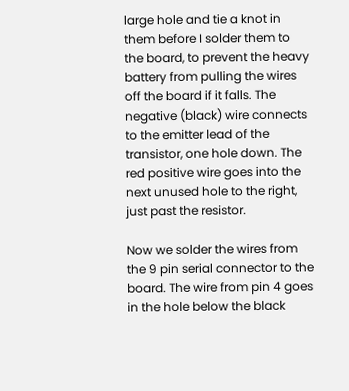large hole and tie a knot in them before I solder them to the board, to prevent the heavy battery from pulling the wires off the board if it falls. The negative (black) wire connects to the emitter lead of the transistor, one hole down. The red positive wire goes into the next unused hole to the right, just past the resistor.

Now we solder the wires from the 9 pin serial connector to the board. The wire from pin 4 goes in the hole below the black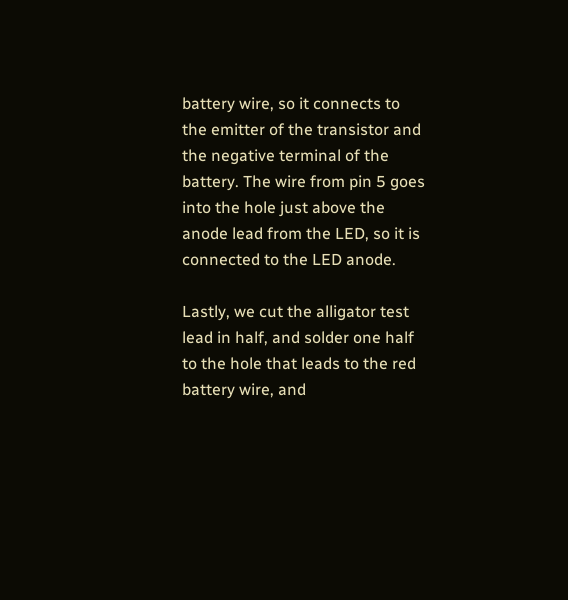battery wire, so it connects to the emitter of the transistor and the negative terminal of the battery. The wire from pin 5 goes into the hole just above the anode lead from the LED, so it is connected to the LED anode.

Lastly, we cut the alligator test lead in half, and solder one half to the hole that leads to the red battery wire, and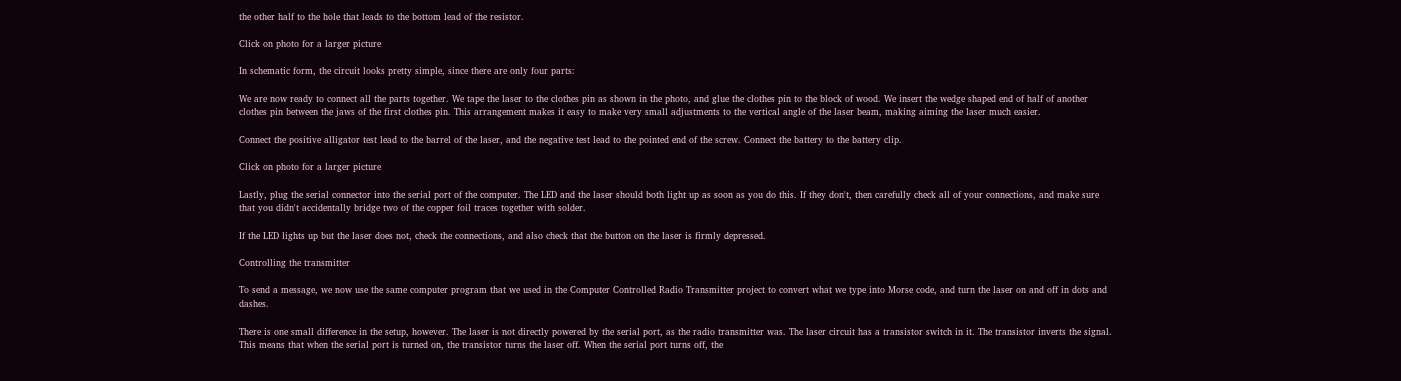the other half to the hole that leads to the bottom lead of the resistor.

Click on photo for a larger picture

In schematic form, the circuit looks pretty simple, since there are only four parts:

We are now ready to connect all the parts together. We tape the laser to the clothes pin as shown in the photo, and glue the clothes pin to the block of wood. We insert the wedge shaped end of half of another clothes pin between the jaws of the first clothes pin. This arrangement makes it easy to make very small adjustments to the vertical angle of the laser beam, making aiming the laser much easier.

Connect the positive alligator test lead to the barrel of the laser, and the negative test lead to the pointed end of the screw. Connect the battery to the battery clip.

Click on photo for a larger picture

Lastly, plug the serial connector into the serial port of the computer. The LED and the laser should both light up as soon as you do this. If they don't, then carefully check all of your connections, and make sure that you didn't accidentally bridge two of the copper foil traces together with solder.

If the LED lights up but the laser does not, check the connections, and also check that the button on the laser is firmly depressed.

Controlling the transmitter

To send a message, we now use the same computer program that we used in the Computer Controlled Radio Transmitter project to convert what we type into Morse code, and turn the laser on and off in dots and dashes.

There is one small difference in the setup, however. The laser is not directly powered by the serial port, as the radio transmitter was. The laser circuit has a transistor switch in it. The transistor inverts the signal. This means that when the serial port is turned on, the transistor turns the laser off. When the serial port turns off, the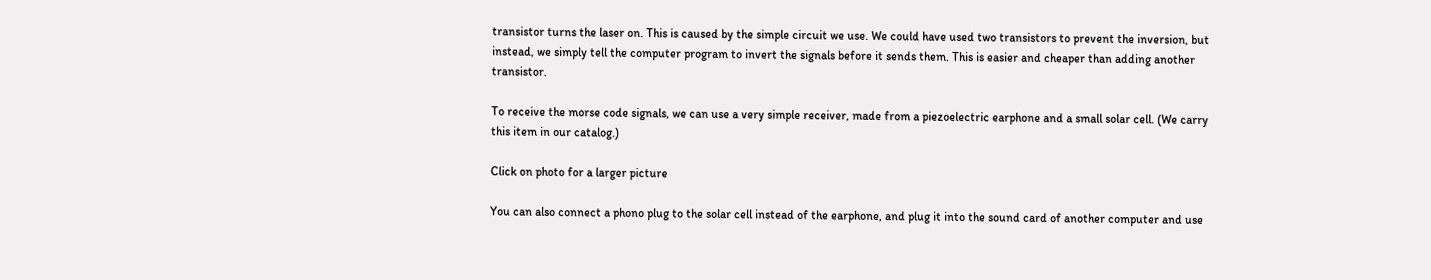transistor turns the laser on. This is caused by the simple circuit we use. We could have used two transistors to prevent the inversion, but instead, we simply tell the computer program to invert the signals before it sends them. This is easier and cheaper than adding another transistor.

To receive the morse code signals, we can use a very simple receiver, made from a piezoelectric earphone and a small solar cell. (We carry this item in our catalog.)

Click on photo for a larger picture

You can also connect a phono plug to the solar cell instead of the earphone, and plug it into the sound card of another computer and use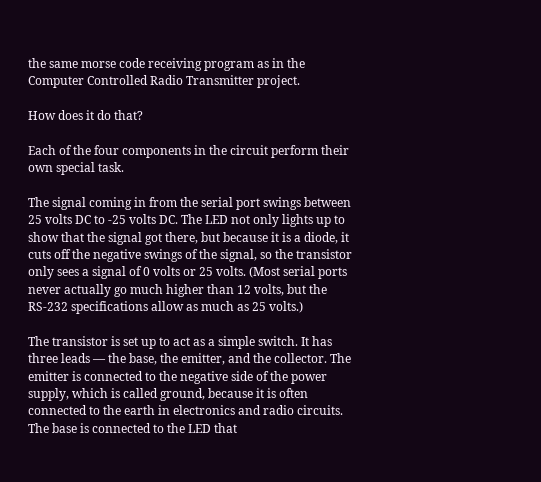the same morse code receiving program as in the Computer Controlled Radio Transmitter project.

How does it do that?

Each of the four components in the circuit perform their own special task.

The signal coming in from the serial port swings between 25 volts DC to -25 volts DC. The LED not only lights up to show that the signal got there, but because it is a diode, it cuts off the negative swings of the signal, so the transistor only sees a signal of 0 volts or 25 volts. (Most serial ports never actually go much higher than 12 volts, but the RS-232 specifications allow as much as 25 volts.)

The transistor is set up to act as a simple switch. It has three leads — the base, the emitter, and the collector. The emitter is connected to the negative side of the power supply, which is called ground, because it is often connected to the earth in electronics and radio circuits. The base is connected to the LED that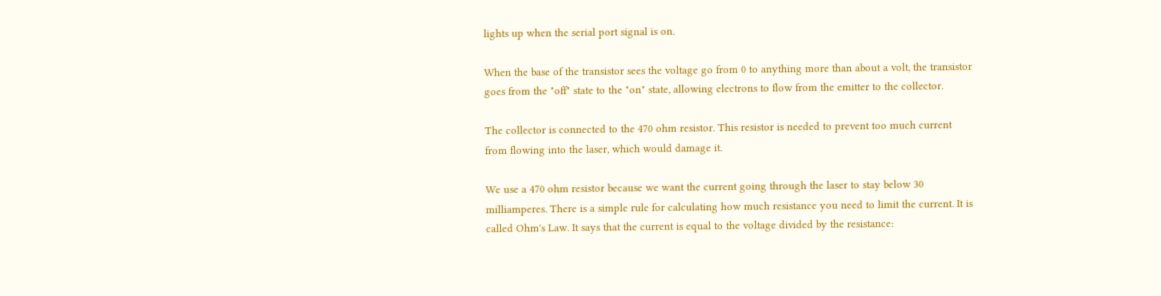lights up when the serial port signal is on.

When the base of the transistor sees the voltage go from 0 to anything more than about a volt, the transistor goes from the "off" state to the "on" state, allowing electrons to flow from the emitter to the collector.

The collector is connected to the 470 ohm resistor. This resistor is needed to prevent too much current from flowing into the laser, which would damage it.

We use a 470 ohm resistor because we want the current going through the laser to stay below 30 milliamperes. There is a simple rule for calculating how much resistance you need to limit the current. It is called Ohm's Law. It says that the current is equal to the voltage divided by the resistance: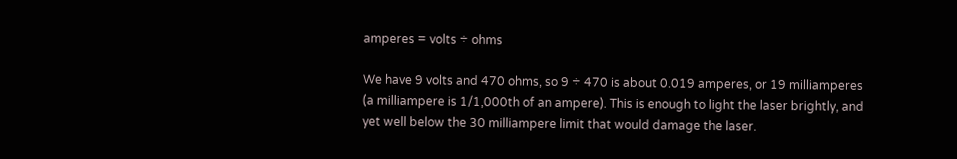amperes = volts ÷ ohms

We have 9 volts and 470 ohms, so 9 ÷ 470 is about 0.019 amperes, or 19 milliamperes (a milliampere is 1/1,000th of an ampere). This is enough to light the laser brightly, and yet well below the 30 milliampere limit that would damage the laser.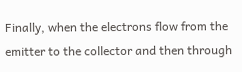Finally, when the electrons flow from the emitter to the collector and then through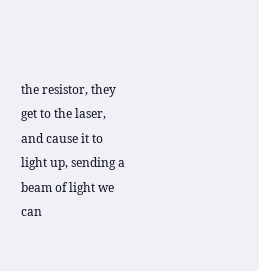the resistor, they get to the laser, and cause it to light up, sending a beam of light we can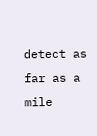detect as far as a mile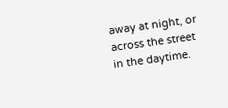away at night, or across the street in the daytime.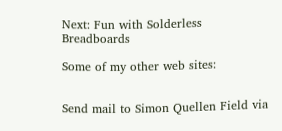Next: Fun with Solderless Breadboards

Some of my other web sites:


Send mail to Simon Quellen Field via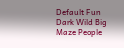Default Fun Dark Wild Big Maze People